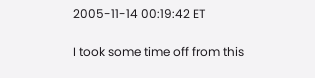2005-11-14 00:19:42 ET

I took some time off from this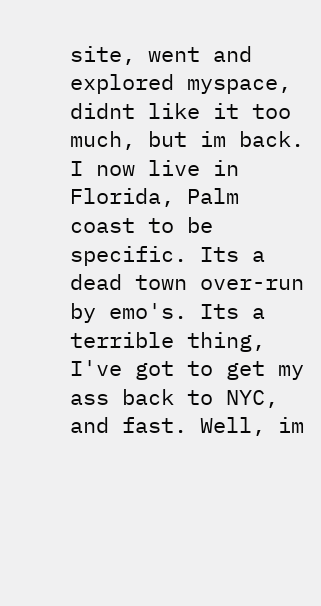site, went and explored myspace, didnt like it too much, but im back.
I now live in Florida, Palm coast to be specific. Its a dead town over-run by emo's. Its a terrible thing, I've got to get my ass back to NYC, and fast. Well, im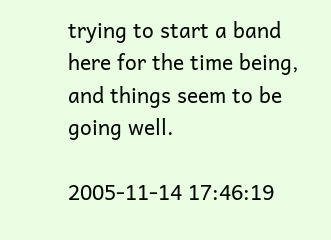trying to start a band here for the time being, and things seem to be going well.

2005-11-14 17:46:19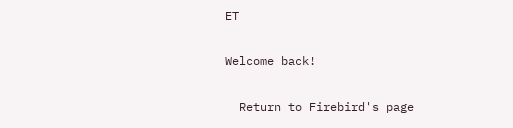ET

Welcome back!

  Return to Firebird's page